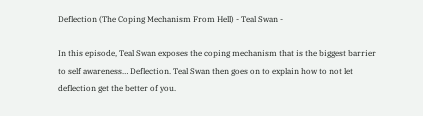Deflection (The Coping Mechanism From Hell) - Teal Swan -

In this episode, Teal Swan exposes the coping mechanism that is the biggest barrier to self awareness… Deflection. Teal Swan then goes on to explain how to not let deflection get the better of you.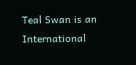Teal Swan is an International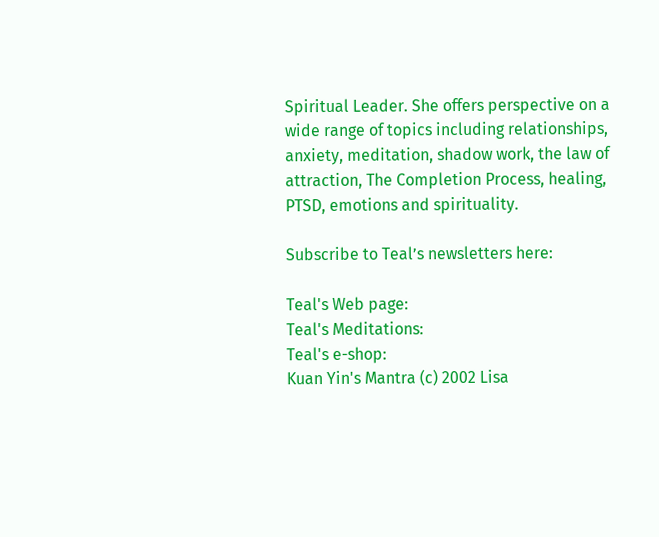Spiritual Leader. She offers perspective on a wide range of topics including relationships, anxiety, meditation, shadow work, the law of attraction, The Completion Process, healing, PTSD, emotions and spirituality.

Subscribe to Teal’s newsletters here:

Teal's Web page:
Teal's Meditations:
Teal's e-shop:
Kuan Yin's Mantra (c) 2002 Lisa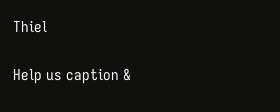Thiel

Help us caption &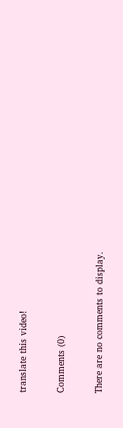translate this video!

Comments (0)

There are no comments to display.